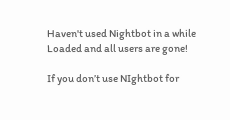Haven't used Nightbot in a while Loaded and all users are gone!

If you don’t use NIghtbot for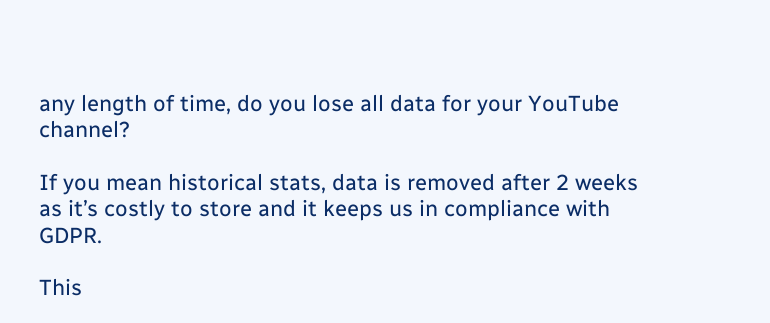any length of time, do you lose all data for your YouTube channel?

If you mean historical stats, data is removed after 2 weeks as it’s costly to store and it keeps us in compliance with GDPR.

This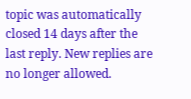topic was automatically closed 14 days after the last reply. New replies are no longer allowed.